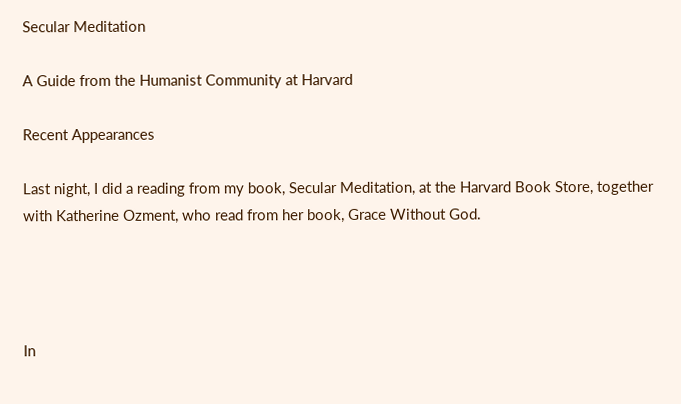Secular Meditation

A Guide from the Humanist Community at Harvard

Recent Appearances

Last night, I did a reading from my book, Secular Meditation, at the Harvard Book Store, together with Katherine Ozment, who read from her book, Grace Without God.




In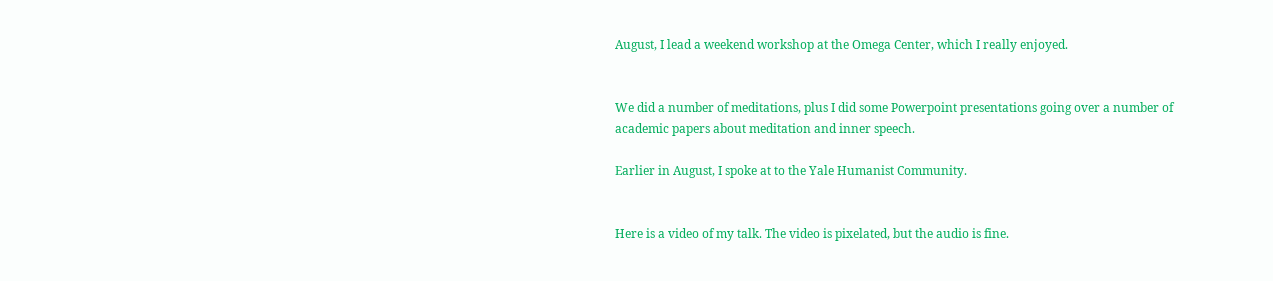August, I lead a weekend workshop at the Omega Center, which I really enjoyed.


We did a number of meditations, plus I did some Powerpoint presentations going over a number of academic papers about meditation and inner speech.

Earlier in August, I spoke at to the Yale Humanist Community.


Here is a video of my talk. The video is pixelated, but the audio is fine.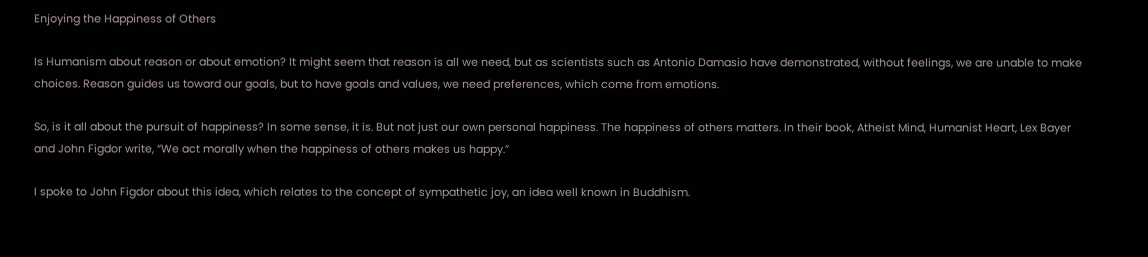Enjoying the Happiness of Others

Is Humanism about reason or about emotion? It might seem that reason is all we need, but as scientists such as Antonio Damasio have demonstrated, without feelings, we are unable to make choices. Reason guides us toward our goals, but to have goals and values, we need preferences, which come from emotions.

So, is it all about the pursuit of happiness? In some sense, it is. But not just our own personal happiness. The happiness of others matters. In their book, Atheist Mind, Humanist Heart, Lex Bayer and John Figdor write, “We act morally when the happiness of others makes us happy.”

I spoke to John Figdor about this idea, which relates to the concept of sympathetic joy, an idea well known in Buddhism.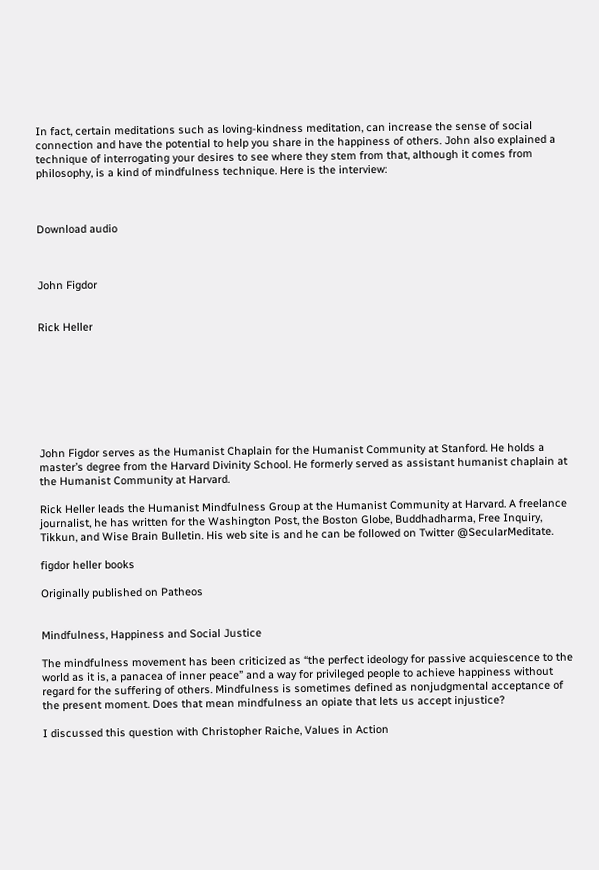In fact, certain meditations such as loving-kindness meditation, can increase the sense of social connection and have the potential to help you share in the happiness of others. John also explained a technique of interrogating your desires to see where they stem from that, although it comes from philosophy, is a kind of mindfulness technique. Here is the interview:



Download audio



John Figdor


Rick Heller








John Figdor serves as the Humanist Chaplain for the Humanist Community at Stanford. He holds a master’s degree from the Harvard Divinity School. He formerly served as assistant humanist chaplain at the Humanist Community at Harvard.

Rick Heller leads the Humanist Mindfulness Group at the Humanist Community at Harvard. A freelance journalist, he has written for the Washington Post, the Boston Globe, Buddhadharma, Free Inquiry, Tikkun, and Wise Brain Bulletin. His web site is and he can be followed on Twitter @SecularMeditate.

figdor heller books

Originally published on Patheos


Mindfulness, Happiness and Social Justice

The mindfulness movement has been criticized as “the perfect ideology for passive acquiescence to the world as it is, a panacea of inner peace” and a way for privileged people to achieve happiness without regard for the suffering of others. Mindfulness is sometimes defined as nonjudgmental acceptance of the present moment. Does that mean mindfulness an opiate that lets us accept injustice?

I discussed this question with Christopher Raiche, Values in Action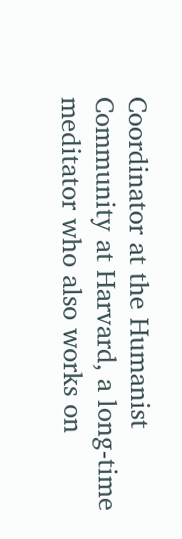Coordinator at the Humanist Community at Harvard, a long-time meditator who also works on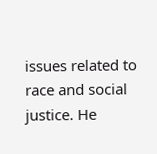issues related to race and social justice. He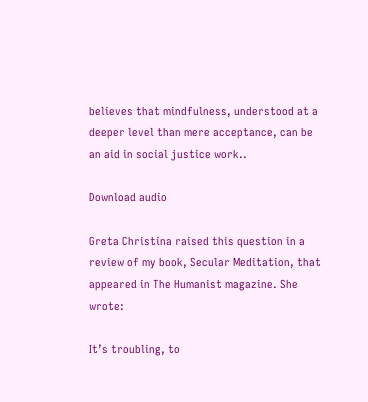believes that mindfulness, understood at a deeper level than mere acceptance, can be an aid in social justice work..

Download audio

Greta Christina raised this question in a review of my book, Secular Meditation, that appeared in The Humanist magazine. She wrote:

It’s troubling, to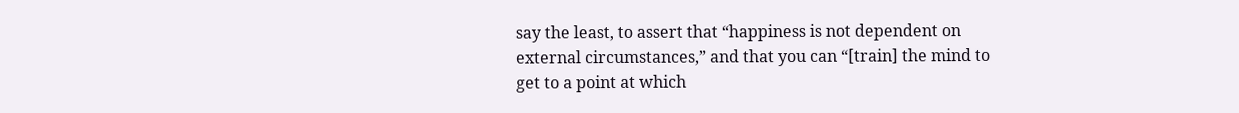say the least, to assert that “happiness is not dependent on external circumstances,” and that you can “[train] the mind to get to a point at which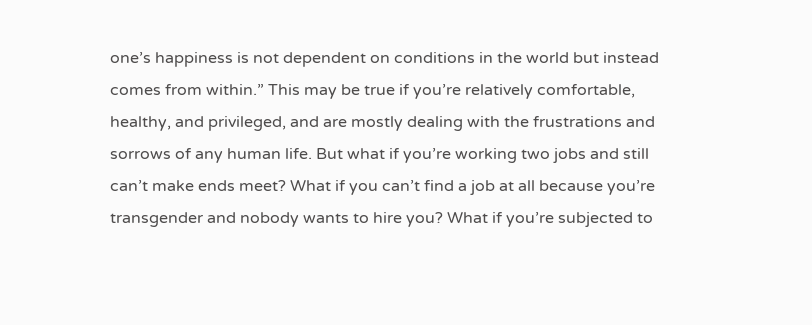one’s happiness is not dependent on conditions in the world but instead comes from within.” This may be true if you’re relatively comfortable, healthy, and privileged, and are mostly dealing with the frustrations and sorrows of any human life. But what if you’re working two jobs and still can’t make ends meet? What if you can’t find a job at all because you’re transgender and nobody wants to hire you? What if you’re subjected to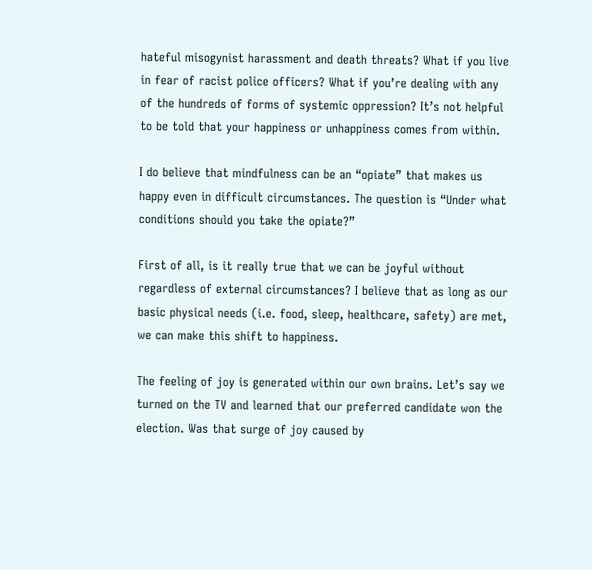hateful misogynist harassment and death threats? What if you live in fear of racist police officers? What if you’re dealing with any of the hundreds of forms of systemic oppression? It’s not helpful to be told that your happiness or unhappiness comes from within.

I do believe that mindfulness can be an “opiate” that makes us happy even in difficult circumstances. The question is “Under what conditions should you take the opiate?”

First of all, is it really true that we can be joyful without regardless of external circumstances? I believe that as long as our basic physical needs (i.e. food, sleep, healthcare, safety) are met, we can make this shift to happiness.

The feeling of joy is generated within our own brains. Let’s say we turned on the TV and learned that our preferred candidate won the election. Was that surge of joy caused by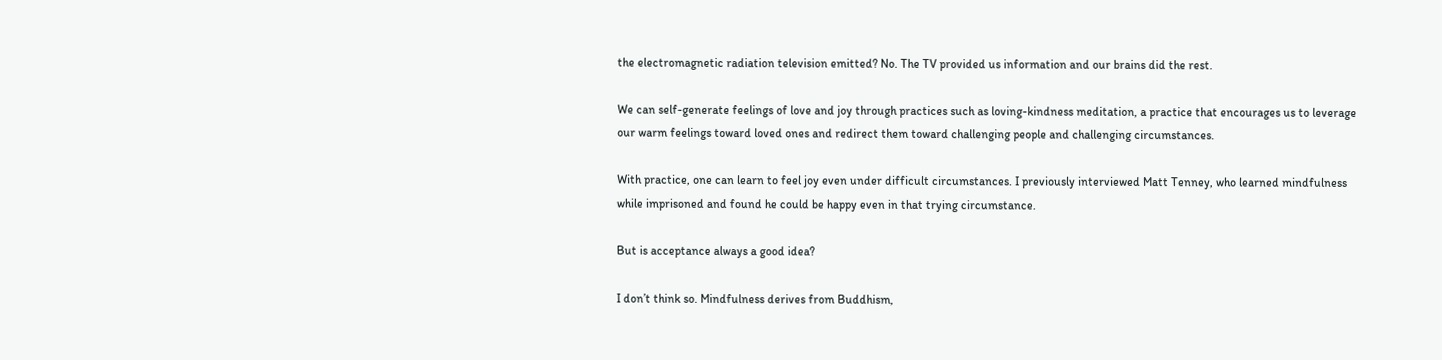the electromagnetic radiation television emitted? No. The TV provided us information and our brains did the rest.

We can self-generate feelings of love and joy through practices such as loving-kindness meditation, a practice that encourages us to leverage our warm feelings toward loved ones and redirect them toward challenging people and challenging circumstances.

With practice, one can learn to feel joy even under difficult circumstances. I previously interviewed Matt Tenney, who learned mindfulness while imprisoned and found he could be happy even in that trying circumstance.

But is acceptance always a good idea?

I don’t think so. Mindfulness derives from Buddhism,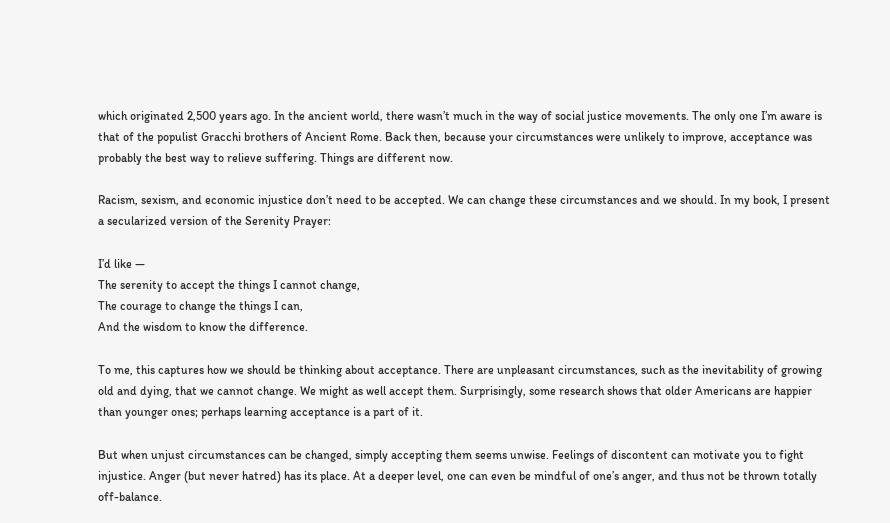which originated 2,500 years ago. In the ancient world, there wasn’t much in the way of social justice movements. The only one I’m aware is that of the populist Gracchi brothers of Ancient Rome. Back then, because your circumstances were unlikely to improve, acceptance was probably the best way to relieve suffering. Things are different now.

Racism, sexism, and economic injustice don’t need to be accepted. We can change these circumstances and we should. In my book, I present a secularized version of the Serenity Prayer:

I’d like —
The serenity to accept the things I cannot change,
The courage to change the things I can,
And the wisdom to know the difference.

To me, this captures how we should be thinking about acceptance. There are unpleasant circumstances, such as the inevitability of growing old and dying, that we cannot change. We might as well accept them. Surprisingly, some research shows that older Americans are happier than younger ones; perhaps learning acceptance is a part of it.

But when unjust circumstances can be changed, simply accepting them seems unwise. Feelings of discontent can motivate you to fight injustice. Anger (but never hatred) has its place. At a deeper level, one can even be mindful of one’s anger, and thus not be thrown totally off-balance.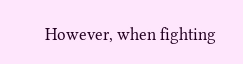However, when fighting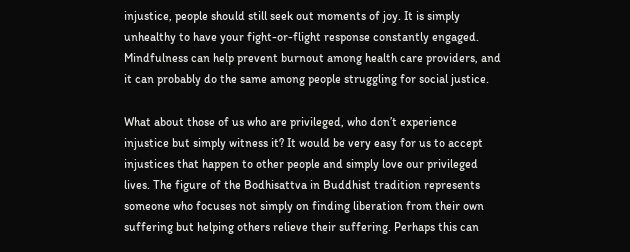injustice, people should still seek out moments of joy. It is simply unhealthy to have your fight-or-flight response constantly engaged. Mindfulness can help prevent burnout among health care providers, and it can probably do the same among people struggling for social justice.

What about those of us who are privileged, who don’t experience injustice but simply witness it? It would be very easy for us to accept injustices that happen to other people and simply love our privileged lives. The figure of the Bodhisattva in Buddhist tradition represents someone who focuses not simply on finding liberation from their own suffering but helping others relieve their suffering. Perhaps this can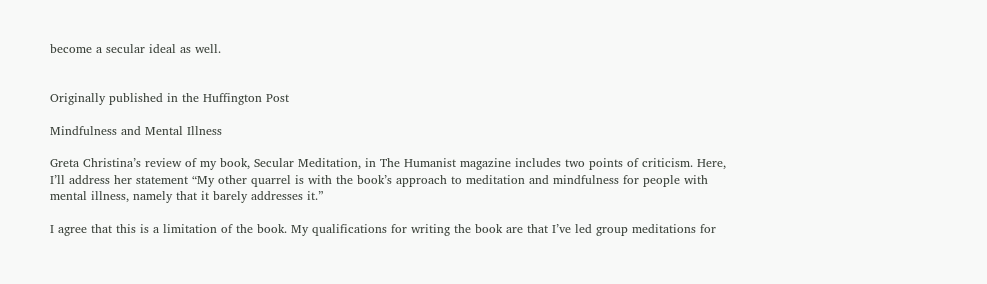become a secular ideal as well.


Originally published in the Huffington Post

Mindfulness and Mental Illness

Greta Christina’s review of my book, Secular Meditation, in The Humanist magazine includes two points of criticism. Here, I’ll address her statement “My other quarrel is with the book’s approach to meditation and mindfulness for people with mental illness, namely that it barely addresses it.”

I agree that this is a limitation of the book. My qualifications for writing the book are that I’ve led group meditations for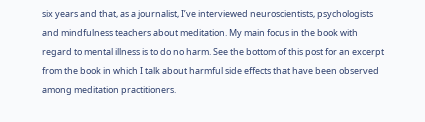six years and that, as a journalist, I’ve interviewed neuroscientists, psychologists and mindfulness teachers about meditation. My main focus in the book with regard to mental illness is to do no harm. See the bottom of this post for an excerpt from the book in which I talk about harmful side effects that have been observed among meditation practitioners.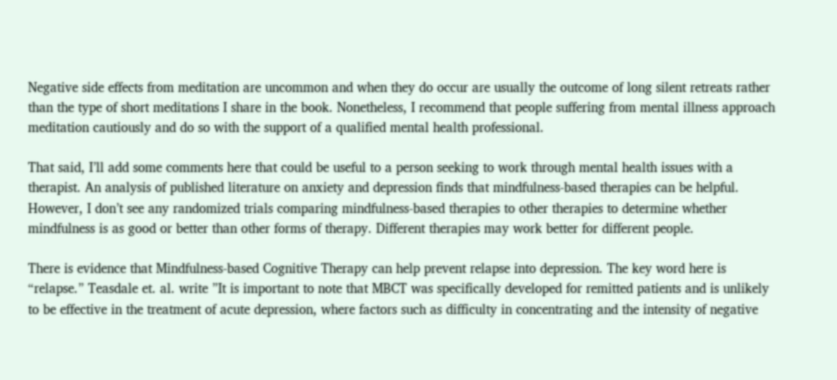Negative side effects from meditation are uncommon and when they do occur are usually the outcome of long silent retreats rather than the type of short meditations I share in the book. Nonetheless, I recommend that people suffering from mental illness approach meditation cautiously and do so with the support of a qualified mental health professional.

That said, I’ll add some comments here that could be useful to a person seeking to work through mental health issues with a therapist. An analysis of published literature on anxiety and depression finds that mindfulness-based therapies can be helpful. However, I don’t see any randomized trials comparing mindfulness-based therapies to other therapies to determine whether mindfulness is as good or better than other forms of therapy. Different therapies may work better for different people.

There is evidence that Mindfulness-based Cognitive Therapy can help prevent relapse into depression. The key word here is “relapse.” Teasdale et. al. write ”It is important to note that MBCT was specifically developed for remitted patients and is unlikely to be effective in the treatment of acute depression, where factors such as difficulty in concentrating and the intensity of negative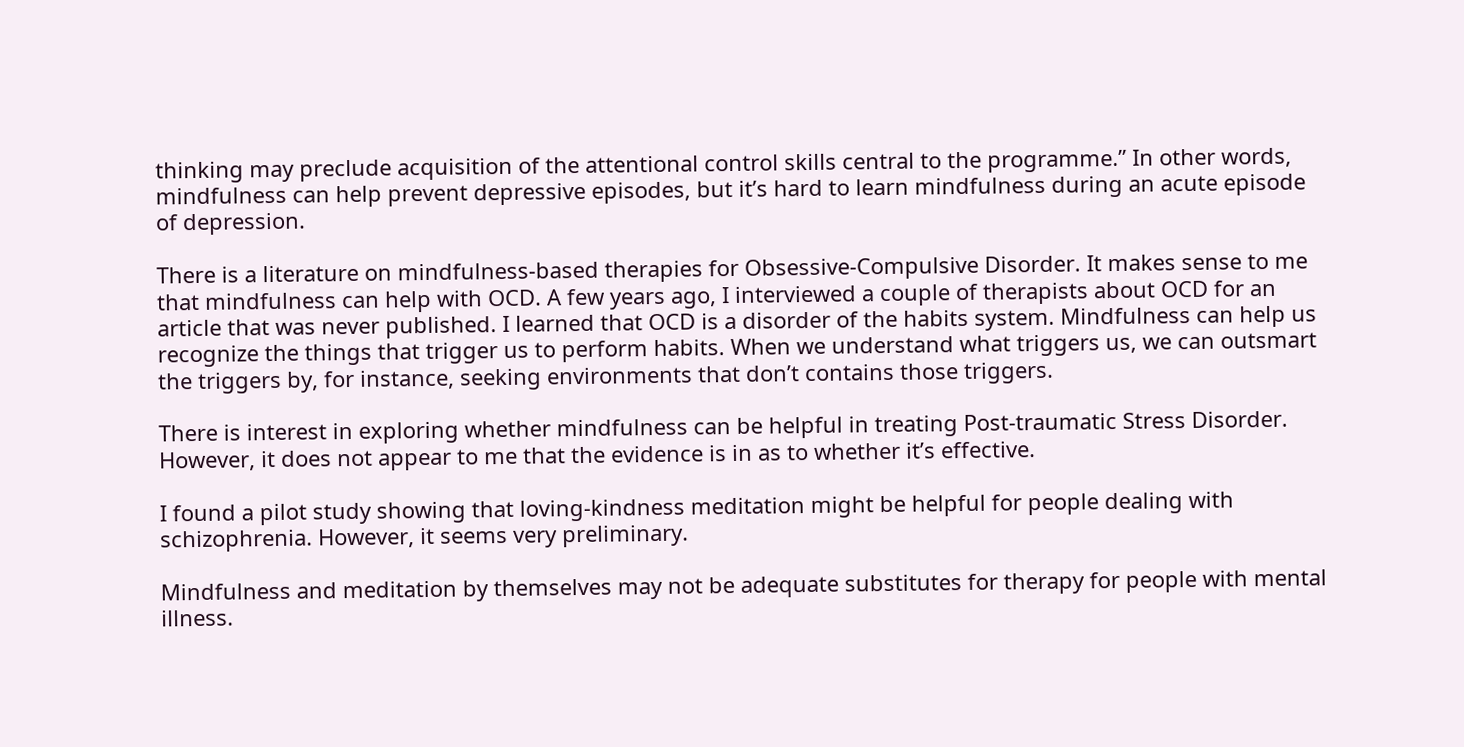thinking may preclude acquisition of the attentional control skills central to the programme.” In other words, mindfulness can help prevent depressive episodes, but it’s hard to learn mindfulness during an acute episode of depression.

There is a literature on mindfulness-based therapies for Obsessive-Compulsive Disorder. It makes sense to me that mindfulness can help with OCD. A few years ago, I interviewed a couple of therapists about OCD for an article that was never published. I learned that OCD is a disorder of the habits system. Mindfulness can help us recognize the things that trigger us to perform habits. When we understand what triggers us, we can outsmart the triggers by, for instance, seeking environments that don’t contains those triggers.

There is interest in exploring whether mindfulness can be helpful in treating Post-traumatic Stress Disorder. However, it does not appear to me that the evidence is in as to whether it’s effective.

I found a pilot study showing that loving-kindness meditation might be helpful for people dealing with schizophrenia. However, it seems very preliminary.

Mindfulness and meditation by themselves may not be adequate substitutes for therapy for people with mental illness.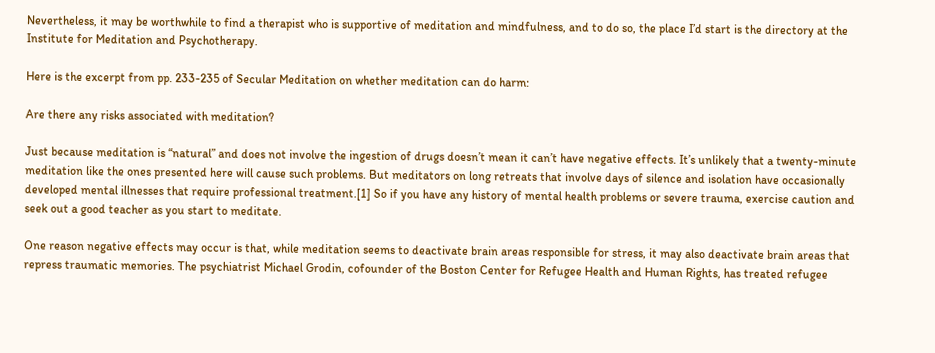Nevertheless, it may be worthwhile to find a therapist who is supportive of meditation and mindfulness, and to do so, the place I’d start is the directory at the Institute for Meditation and Psychotherapy.

Here is the excerpt from pp. 233-235 of Secular Meditation on whether meditation can do harm:

Are there any risks associated with meditation?

Just because meditation is “natural” and does not involve the ingestion of drugs doesn’t mean it can’t have negative effects. It’s unlikely that a twenty-minute meditation like the ones presented here will cause such problems. But meditators on long retreats that involve days of silence and isolation have occasionally developed mental illnesses that require professional treatment.[1] So if you have any history of mental health problems or severe trauma, exercise caution and seek out a good teacher as you start to meditate.

One reason negative effects may occur is that, while meditation seems to deactivate brain areas responsible for stress, it may also deactivate brain areas that repress traumatic memories. The psychiatrist Michael Grodin, cofounder of the Boston Center for Refugee Health and Human Rights, has treated refugee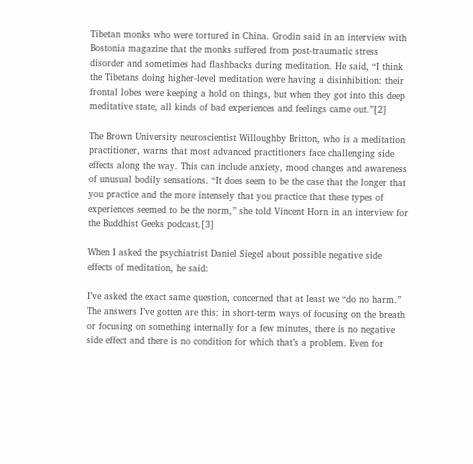Tibetan monks who were tortured in China. Grodin said in an interview with Bostonia magazine that the monks suffered from post-traumatic stress disorder and sometimes had flashbacks during meditation. He said, “I think the Tibetans doing higher-level meditation were having a disinhibition: their frontal lobes were keeping a hold on things, but when they got into this deep meditative state, all kinds of bad experiences and feelings came out.”[2]

The Brown University neuroscientist Willoughby Britton, who is a meditation practitioner, warns that most advanced practitioners face challenging side effects along the way. This can include anxiety, mood changes and awareness of unusual bodily sensations. “It does seem to be the case that the longer that you practice and the more intensely that you practice that these types of experiences seemed to be the norm,” she told Vincent Horn in an interview for the Buddhist Geeks podcast.[3]

When I asked the psychiatrist Daniel Siegel about possible negative side effects of meditation, he said:

I’ve asked the exact same question, concerned that at least we “do no harm.” The answers I’ve gotten are this: in short-term ways of focusing on the breath or focusing on something internally for a few minutes, there is no negative side effect and there is no condition for which that’s a problem. Even for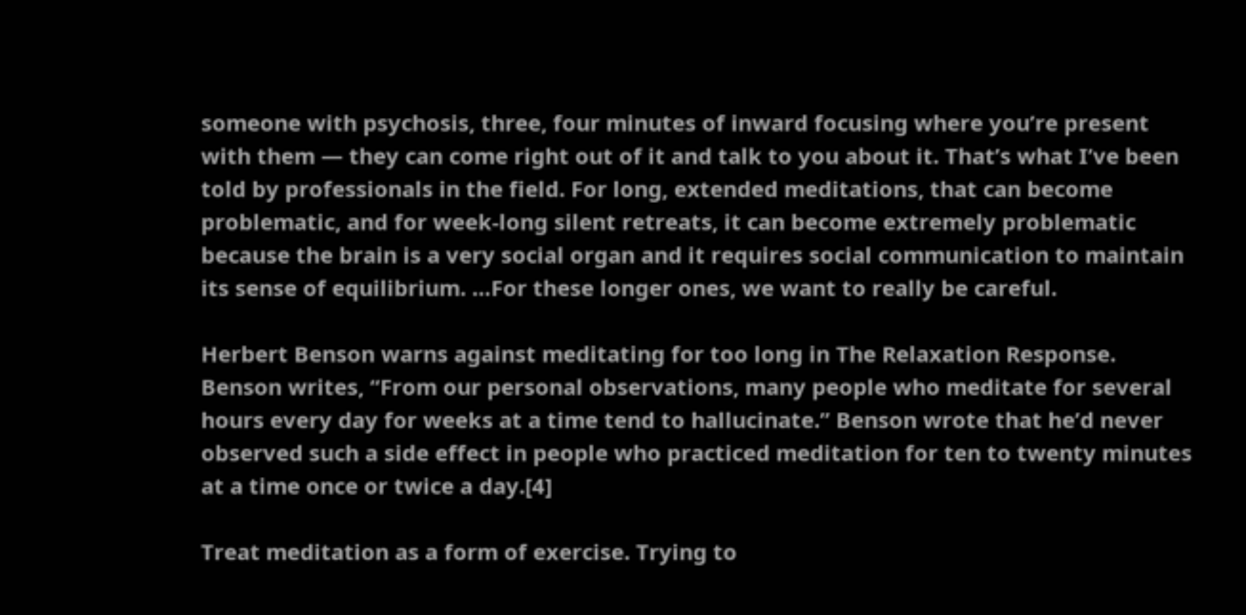someone with psychosis, three, four minutes of inward focusing where you’re present with them — they can come right out of it and talk to you about it. That’s what I’ve been told by professionals in the field. For long, extended meditations, that can become problematic, and for week-long silent retreats, it can become extremely problematic because the brain is a very social organ and it requires social communication to maintain its sense of equilibrium. …For these longer ones, we want to really be careful.

Herbert Benson warns against meditating for too long in The Relaxation Response. Benson writes, “From our personal observations, many people who meditate for several hours every day for weeks at a time tend to hallucinate.” Benson wrote that he’d never observed such a side effect in people who practiced meditation for ten to twenty minutes at a time once or twice a day.[4]

Treat meditation as a form of exercise. Trying to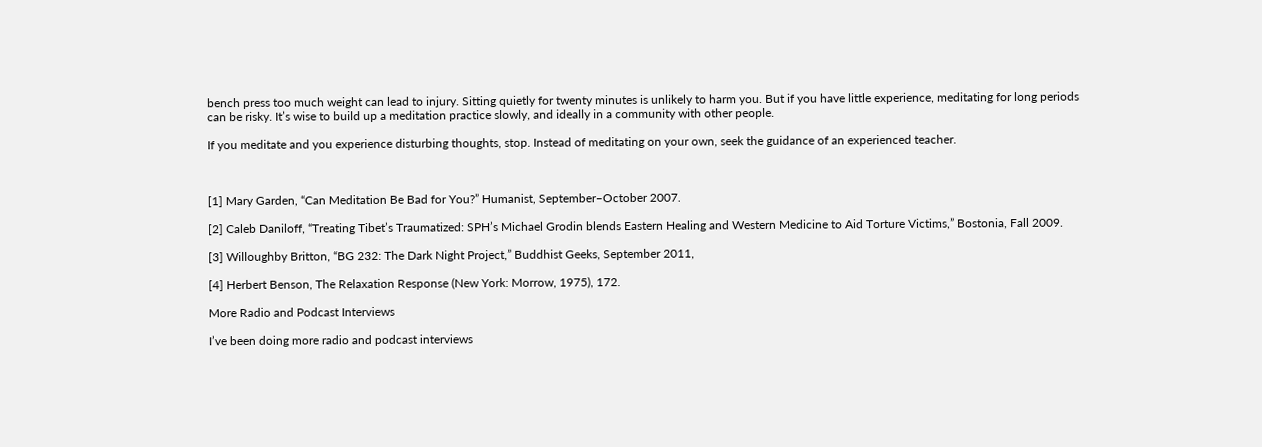bench press too much weight can lead to injury. Sitting quietly for twenty minutes is unlikely to harm you. But if you have little experience, meditating for long periods can be risky. It’s wise to build up a meditation practice slowly, and ideally in a community with other people.

If you meditate and you experience disturbing thoughts, stop. Instead of meditating on your own, seek the guidance of an experienced teacher.



[1] Mary Garden, “Can Meditation Be Bad for You?” Humanist, September–October 2007.

[2] Caleb Daniloff, “Treating Tibet’s Traumatized: SPH’s Michael Grodin blends Eastern Healing and Western Medicine to Aid Torture Victims,” Bostonia, Fall 2009.

[3] Willoughby Britton, “BG 232: The Dark Night Project,” Buddhist Geeks, September 2011,

[4] Herbert Benson, The Relaxation Response (New York: Morrow, 1975), 172.

More Radio and Podcast Interviews

I’ve been doing more radio and podcast interviews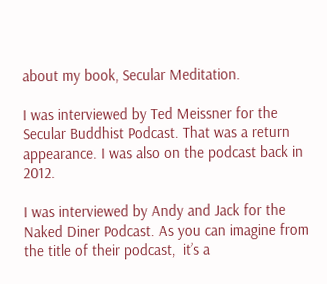about my book, Secular Meditation.

I was interviewed by Ted Meissner for the Secular Buddhist Podcast. That was a return appearance. I was also on the podcast back in 2012.

I was interviewed by Andy and Jack for the Naked Diner Podcast. As you can imagine from the title of their podcast,  it’s a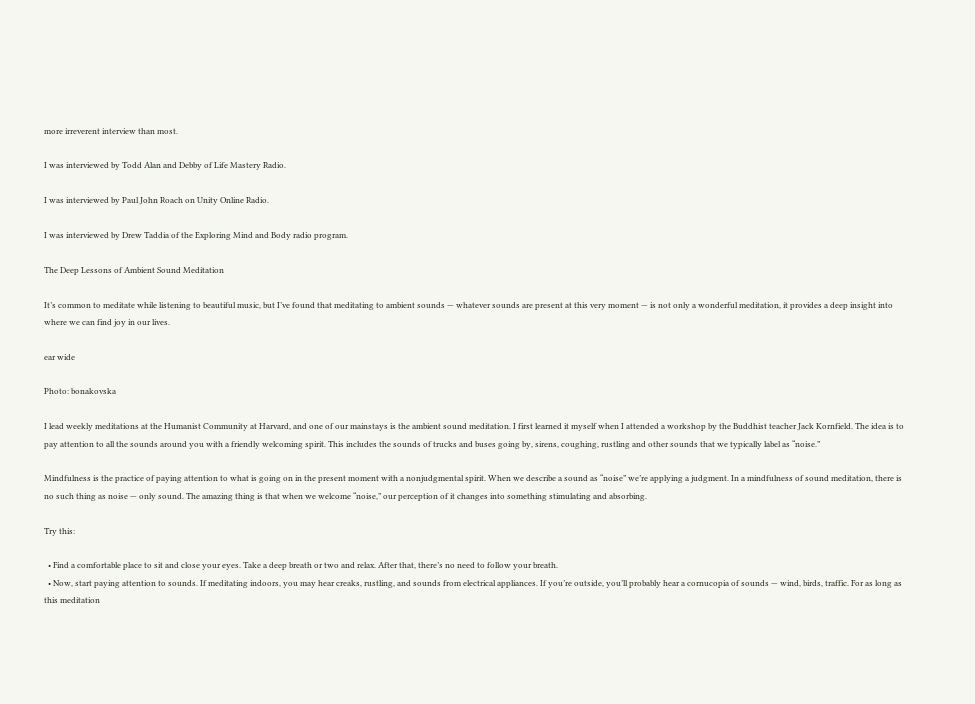more irreverent interview than most.

I was interviewed by Todd Alan and Debby of Life Mastery Radio.

I was interviewed by Paul John Roach on Unity Online Radio.

I was interviewed by Drew Taddia of the Exploring Mind and Body radio program.

The Deep Lessons of Ambient Sound Meditation

It’s common to meditate while listening to beautiful music, but I’ve found that meditating to ambient sounds — whatever sounds are present at this very moment — is not only a wonderful meditation, it provides a deep insight into where we can find joy in our lives.

ear wide

Photo: bonakovska

I lead weekly meditations at the Humanist Community at Harvard, and one of our mainstays is the ambient sound meditation. I first learned it myself when I attended a workshop by the Buddhist teacher Jack Kornfield. The idea is to pay attention to all the sounds around you with a friendly welcoming spirit. This includes the sounds of trucks and buses going by, sirens, coughing, rustling and other sounds that we typically label as “noise.”

Mindfulness is the practice of paying attention to what is going on in the present moment with a nonjudgmental spirit. When we describe a sound as “noise” we’re applying a judgment. In a mindfulness of sound meditation, there is no such thing as noise — only sound. The amazing thing is that when we welcome “noise,” our perception of it changes into something stimulating and absorbing.

Try this:

  • Find a comfortable place to sit and close your eyes. Take a deep breath or two and relax. After that, there’s no need to follow your breath.
  • Now, start paying attention to sounds. If meditating indoors, you may hear creaks, rustling, and sounds from electrical appliances. If you’re outside, you’ll probably hear a cornucopia of sounds — wind, birds, traffic. For as long as this meditation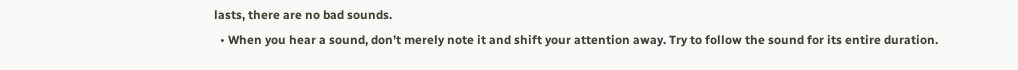lasts, there are no bad sounds.
  • When you hear a sound, don’t merely note it and shift your attention away. Try to follow the sound for its entire duration.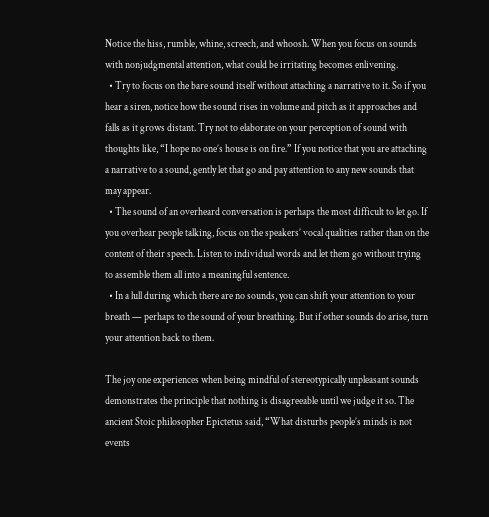Notice the hiss, rumble, whine, screech, and whoosh. When you focus on sounds with nonjudgmental attention, what could be irritating becomes enlivening.
  • Try to focus on the bare sound itself without attaching a narrative to it. So if you hear a siren, notice how the sound rises in volume and pitch as it approaches and falls as it grows distant. Try not to elaborate on your perception of sound with thoughts like, “I hope no one’s house is on fire.” If you notice that you are attaching a narrative to a sound, gently let that go and pay attention to any new sounds that may appear.
  • The sound of an overheard conversation is perhaps the most difficult to let go. If you overhear people talking, focus on the speakers’ vocal qualities rather than on the content of their speech. Listen to individual words and let them go without trying to assemble them all into a meaningful sentence.
  • In a lull during which there are no sounds, you can shift your attention to your breath — perhaps to the sound of your breathing. But if other sounds do arise, turn your attention back to them.

The joy one experiences when being mindful of stereotypically unpleasant sounds demonstrates the principle that nothing is disagreeable until we judge it so. The ancient Stoic philosopher Epictetus said, “What disturbs people’s minds is not events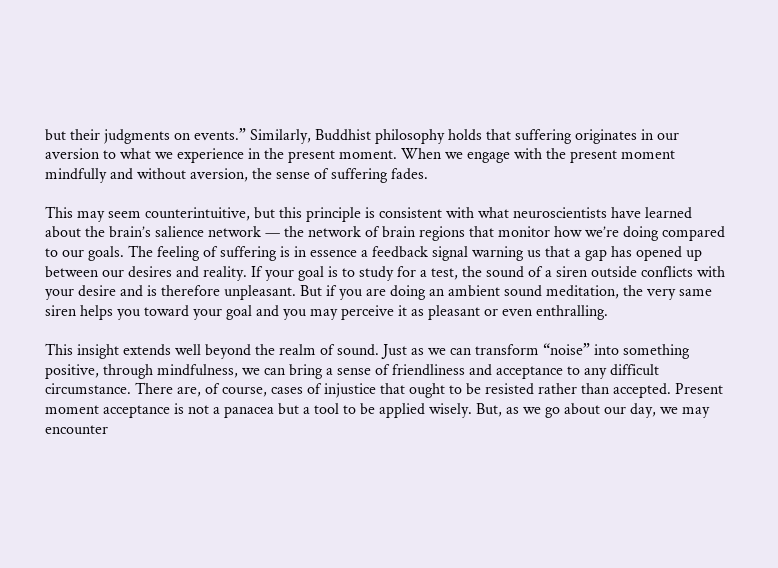but their judgments on events.” Similarly, Buddhist philosophy holds that suffering originates in our aversion to what we experience in the present moment. When we engage with the present moment mindfully and without aversion, the sense of suffering fades.

This may seem counterintuitive, but this principle is consistent with what neuroscientists have learned about the brain’s salience network — the network of brain regions that monitor how we’re doing compared to our goals. The feeling of suffering is in essence a feedback signal warning us that a gap has opened up between our desires and reality. If your goal is to study for a test, the sound of a siren outside conflicts with your desire and is therefore unpleasant. But if you are doing an ambient sound meditation, the very same siren helps you toward your goal and you may perceive it as pleasant or even enthralling.

This insight extends well beyond the realm of sound. Just as we can transform “noise” into something positive, through mindfulness, we can bring a sense of friendliness and acceptance to any difficult circumstance. There are, of course, cases of injustice that ought to be resisted rather than accepted. Present moment acceptance is not a panacea but a tool to be applied wisely. But, as we go about our day, we may encounter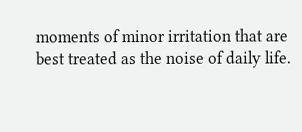moments of minor irritation that are best treated as the noise of daily life.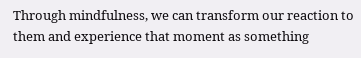Through mindfulness, we can transform our reaction to them and experience that moment as something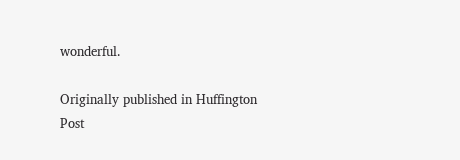wonderful.

Originally published in Huffington Post